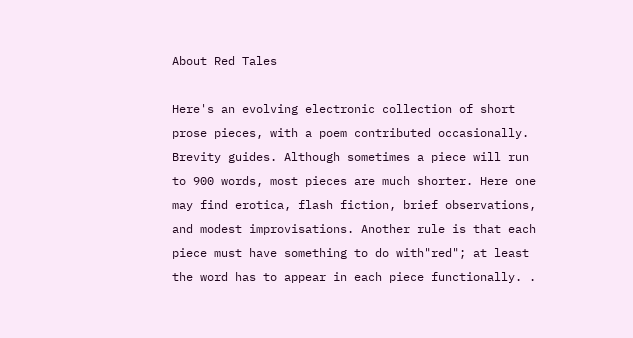About Red Tales

Here's an evolving electronic collection of short prose pieces, with a poem contributed occasionally. Brevity guides. Although sometimes a piece will run to 900 words, most pieces are much shorter. Here one may find erotica, flash fiction, brief observations, and modest improvisations. Another rule is that each piece must have something to do with"red"; at least the word has to appear in each piece functionally. .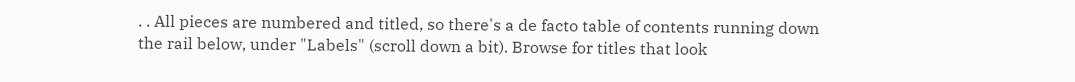. . All pieces are numbered and titled, so there's a de facto table of contents running down the rail below, under "Labels" (scroll down a bit). Browse for titles that look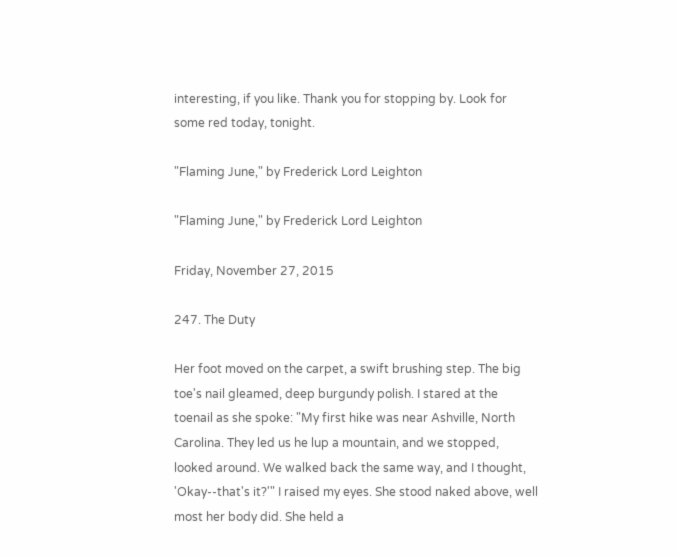interesting, if you like. Thank you for stopping by. Look for some red today, tonight.

"Flaming June," by Frederick Lord Leighton

"Flaming June," by Frederick Lord Leighton

Friday, November 27, 2015

247. The Duty

Her foot moved on the carpet, a swift brushing step. The big toe's nail gleamed, deep burgundy polish. I stared at the toenail as she spoke: "My first hike was near Ashville, North Carolina. They led us he lup a mountain, and we stopped, looked around. We walked back the same way, and I thought, 'Okay--that's it?'" I raised my eyes. She stood naked above, well most her body did. She held a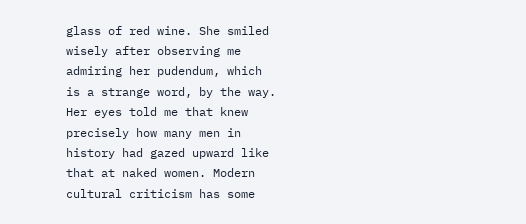glass of red wine. She smiled wisely after observing me admiring her pudendum, which is a strange word, by the way. Her eyes told me that knew precisely how many men in history had gazed upward like that at naked women. Modern cultural criticism has some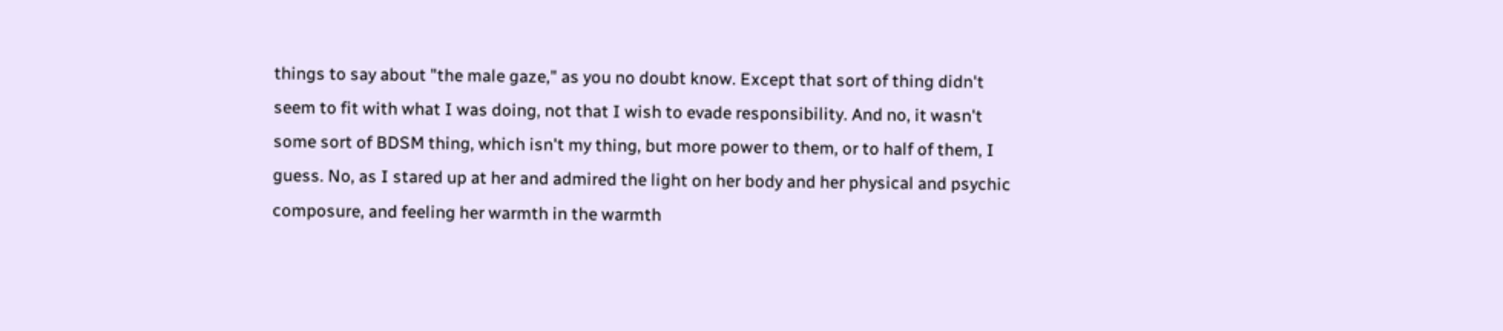things to say about "the male gaze," as you no doubt know. Except that sort of thing didn't seem to fit with what I was doing, not that I wish to evade responsibility. And no, it wasn't some sort of BDSM thing, which isn't my thing, but more power to them, or to half of them, I guess. No, as I stared up at her and admired the light on her body and her physical and psychic composure, and feeling her warmth in the warmth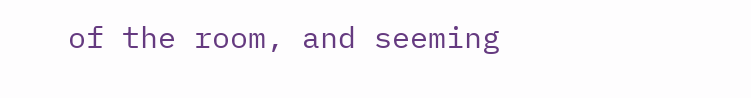of the room, and seeming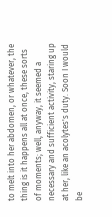to melt into her abdomen, or whatever, the thing is it happens all at once, these sorts of moments; well, anyway, it seemed a necessary and sufficient activity, staring up at her, like an acolytes's duty. Soon I would be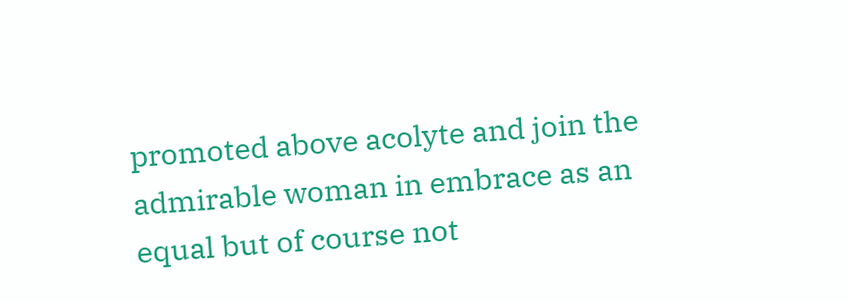promoted above acolyte and join the admirable woman in embrace as an equal but of course not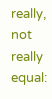really, not really equal: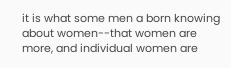it is what some men a born knowing about women--that women are more, and individual women are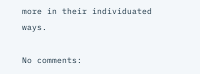more in their individuated ways.

No comments: